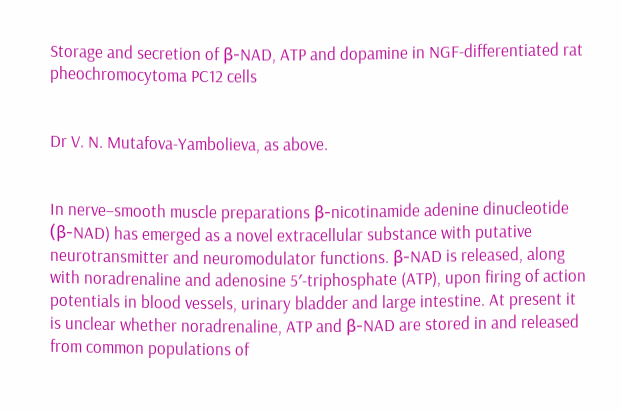Storage and secretion of β-NAD, ATP and dopamine in NGF-differentiated rat pheochromocytoma PC12 cells


Dr V. N. Mutafova-Yambolieva, as above.


In nerve–smooth muscle preparations β-nicotinamide adenine dinucleotide (β-NAD) has emerged as a novel extracellular substance with putative neurotransmitter and neuromodulator functions. β-NAD is released, along with noradrenaline and adenosine 5′-triphosphate (ATP), upon firing of action potentials in blood vessels, urinary bladder and large intestine. At present it is unclear whether noradrenaline, ATP and β-NAD are stored in and released from common populations of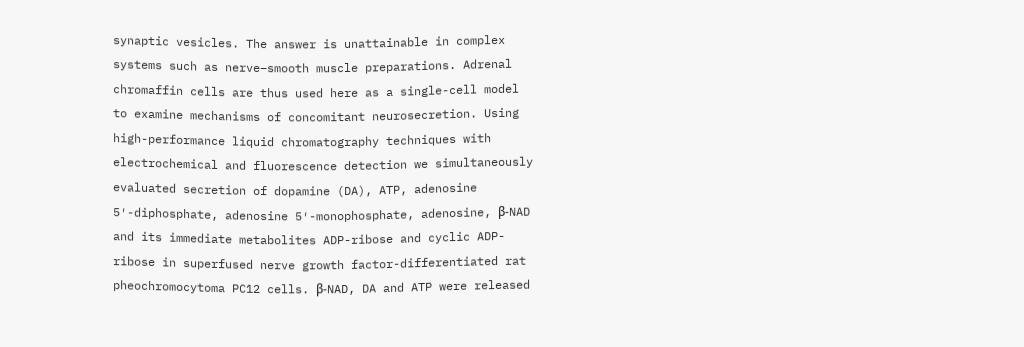synaptic vesicles. The answer is unattainable in complex systems such as nerve–smooth muscle preparations. Adrenal chromaffin cells are thus used here as a single-cell model to examine mechanisms of concomitant neurosecretion. Using high-performance liquid chromatography techniques with electrochemical and fluorescence detection we simultaneously evaluated secretion of dopamine (DA), ATP, adenosine 5′-diphosphate, adenosine 5′-monophosphate, adenosine, β-NAD and its immediate metabolites ADP-ribose and cyclic ADP-ribose in superfused nerve growth factor-differentiated rat pheochromocytoma PC12 cells. β-NAD, DA and ATP were released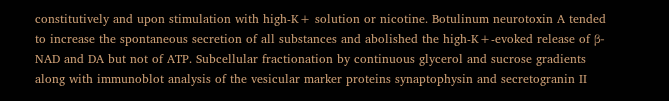constitutively and upon stimulation with high-K+ solution or nicotine. Botulinum neurotoxin A tended to increase the spontaneous secretion of all substances and abolished the high-K+-evoked release of β-NAD and DA but not of ATP. Subcellular fractionation by continuous glycerol and sucrose gradients along with immunoblot analysis of the vesicular marker proteins synaptophysin and secretogranin II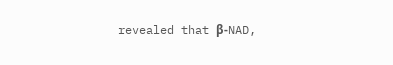revealed that β-NAD,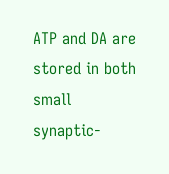ATP and DA are stored in both small synaptic-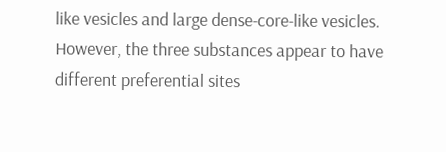like vesicles and large dense-core-like vesicles. However, the three substances appear to have different preferential sites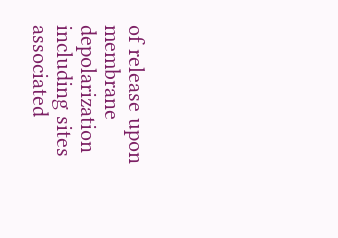of release upon membrane depolarization including sites associated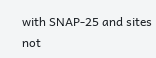with SNAP-25 and sites not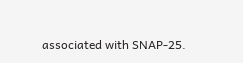associated with SNAP-25.